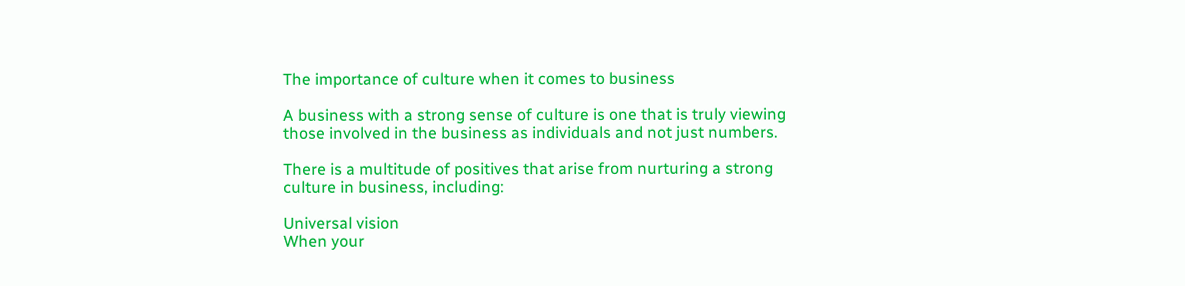The importance of culture when it comes to business

A business with a strong sense of culture is one that is truly viewing those involved in the business as individuals and not just numbers.

There is a multitude of positives that arise from nurturing a strong culture in business, including:

Universal vision
When your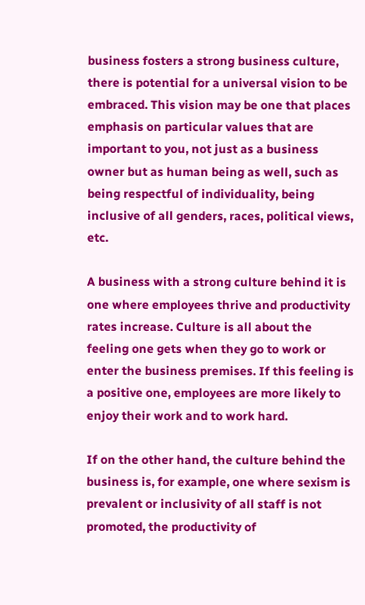business fosters a strong business culture, there is potential for a universal vision to be embraced. This vision may be one that places emphasis on particular values that are important to you, not just as a business owner but as human being as well, such as being respectful of individuality, being inclusive of all genders, races, political views, etc.

A business with a strong culture behind it is one where employees thrive and productivity rates increase. Culture is all about the feeling one gets when they go to work or enter the business premises. If this feeling is a positive one, employees are more likely to enjoy their work and to work hard.

If on the other hand, the culture behind the business is, for example, one where sexism is prevalent or inclusivity of all staff is not promoted, the productivity of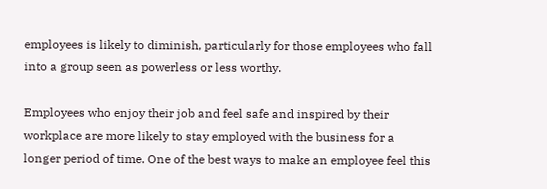employees is likely to diminish, particularly for those employees who fall into a group seen as powerless or less worthy.

Employees who enjoy their job and feel safe and inspired by their workplace are more likely to stay employed with the business for a longer period of time. One of the best ways to make an employee feel this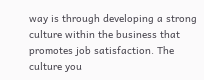way is through developing a strong culture within the business that promotes job satisfaction. The culture you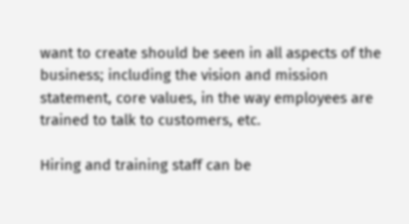want to create should be seen in all aspects of the business; including the vision and mission statement, core values, in the way employees are trained to talk to customers, etc.

Hiring and training staff can be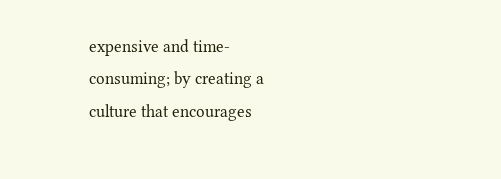expensive and time-consuming; by creating a culture that encourages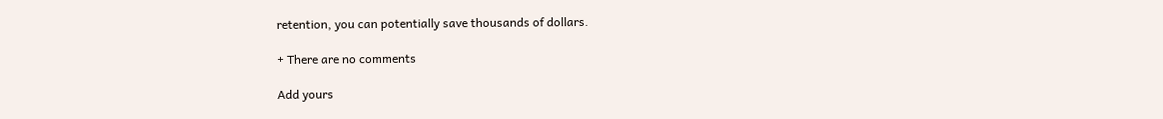retention, you can potentially save thousands of dollars.

+ There are no comments

Add yours